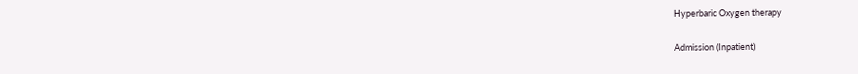Hyperbaric Oxygen therapy

Admission (Inpatient)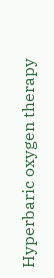Hyperbaric oxygen therapy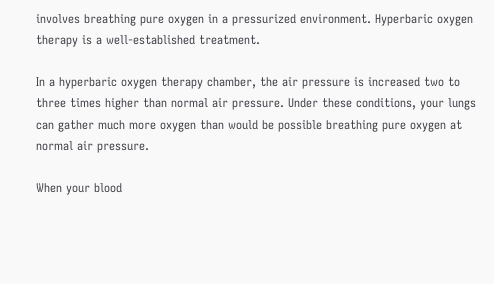involves breathing pure oxygen in a pressurized environment. Hyperbaric oxygen therapy is a well-established treatment.

In a hyperbaric oxygen therapy chamber, the air pressure is increased two to three times higher than normal air pressure. Under these conditions, your lungs can gather much more oxygen than would be possible breathing pure oxygen at normal air pressure.

When your blood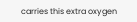carries this extra oxygen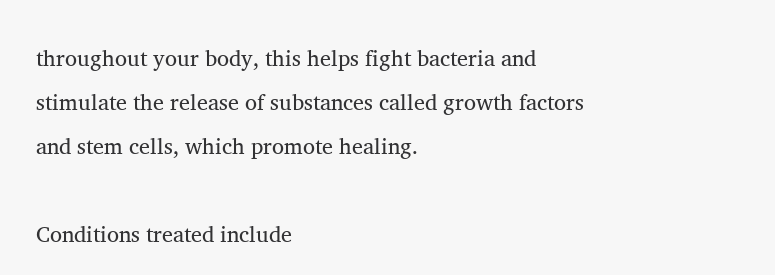throughout your body, this helps fight bacteria and stimulate the release of substances called growth factors and stem cells, which promote healing.

Conditions treated include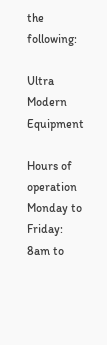the following:

Ultra Modern Equipment

Hours of operation
Monday to Friday: 8am to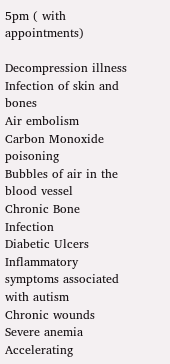5pm ( with appointments)

Decompression illness
Infection of skin and bones
Air embolism
Carbon Monoxide poisoning
Bubbles of air in the blood vessel
Chronic Bone Infection
Diabetic Ulcers
Inflammatory symptoms associated with autism
Chronic wounds
Severe anemia
Accelerating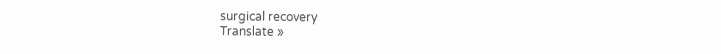surgical recovery
Translate »